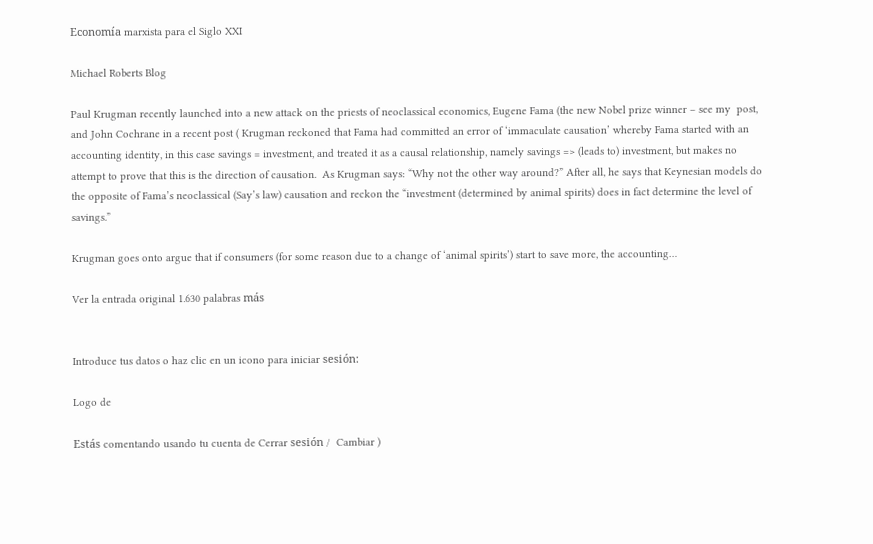Economía marxista para el Siglo XXI

Michael Roberts Blog

Paul Krugman recently launched into a new attack on the priests of neoclassical economics, Eugene Fama (the new Nobel prize winner – see my  post, and John Cochrane in a recent post ( Krugman reckoned that Fama had committed an error of ‘immaculate causation’ whereby Fama started with an accounting identity, in this case savings = investment, and treated it as a causal relationship, namely savings => (leads to) investment, but makes no attempt to prove that this is the direction of causation.  As Krugman says: “Why not the other way around?” After all, he says that Keynesian models do the opposite of Fama’s neoclassical (Say’s law) causation and reckon the “investment (determined by animal spirits) does in fact determine the level of savings.”

Krugman goes onto argue that if consumers (for some reason due to a change of ‘animal spirits’) start to save more, the accounting…

Ver la entrada original 1.630 palabras más


Introduce tus datos o haz clic en un icono para iniciar sesión:

Logo de

Estás comentando usando tu cuenta de Cerrar sesión /  Cambiar )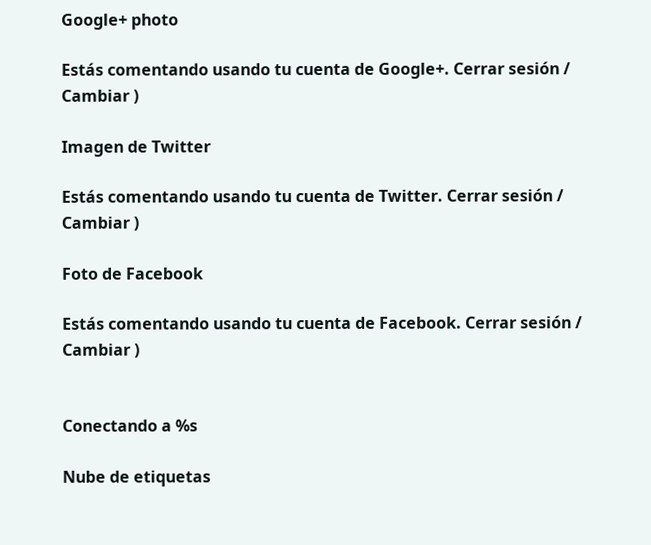Google+ photo

Estás comentando usando tu cuenta de Google+. Cerrar sesión /  Cambiar )

Imagen de Twitter

Estás comentando usando tu cuenta de Twitter. Cerrar sesión /  Cambiar )

Foto de Facebook

Estás comentando usando tu cuenta de Facebook. Cerrar sesión /  Cambiar )


Conectando a %s

Nube de etiquetas